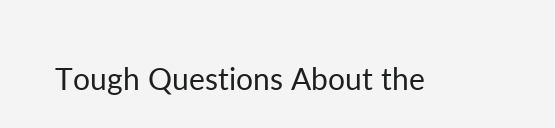Tough Questions About the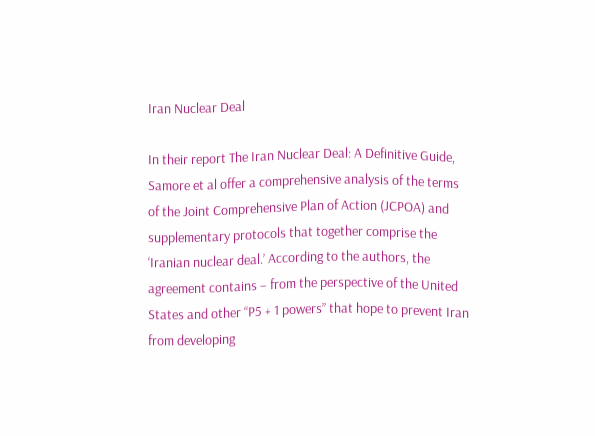Iran Nuclear Deal

In their report The Iran Nuclear Deal: A Definitive Guide, Samore et al offer a comprehensive analysis of the terms of the Joint Comprehensive Plan of Action (JCPOA) and supplementary protocols that together comprise the ‘Iranian nuclear deal.’ According to the authors, the agreement contains – from the perspective of the United States and other “P5 + 1 powers” that hope to prevent Iran from developing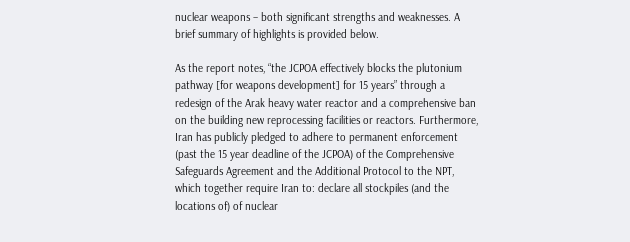nuclear weapons – both significant strengths and weaknesses. A brief summary of highlights is provided below.

As the report notes, “the JCPOA effectively blocks the plutonium pathway [for weapons development] for 15 years” through a redesign of the Arak heavy water reactor and a comprehensive ban on the building new reprocessing facilities or reactors. Furthermore, Iran has publicly pledged to adhere to permanent enforcement (past the 15 year deadline of the JCPOA) of the Comprehensive Safeguards Agreement and the Additional Protocol to the NPT, which together require Iran to: declare all stockpiles (and the locations of) of nuclear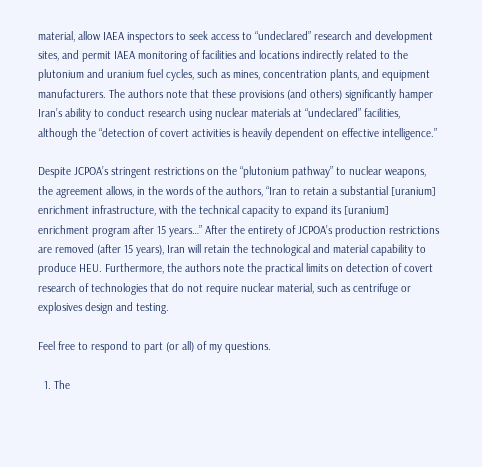material, allow IAEA inspectors to seek access to “undeclared” research and development sites, and permit IAEA monitoring of facilities and locations indirectly related to the plutonium and uranium fuel cycles, such as mines, concentration plants, and equipment manufacturers. The authors note that these provisions (and others) significantly hamper Iran’s ability to conduct research using nuclear materials at “undeclared” facilities, although the “detection of covert activities is heavily dependent on effective intelligence.”

Despite JCPOA’s stringent restrictions on the “plutonium pathway” to nuclear weapons, the agreement allows, in the words of the authors, “Iran to retain a substantial [uranium] enrichment infrastructure, with the technical capacity to expand its [uranium] enrichment program after 15 years…” After the entirety of JCPOA’s production restrictions are removed (after 15 years), Iran will retain the technological and material capability to produce HEU. Furthermore, the authors note the practical limits on detection of covert research of technologies that do not require nuclear material, such as centrifuge or explosives design and testing.

Feel free to respond to part (or all) of my questions.

  1. The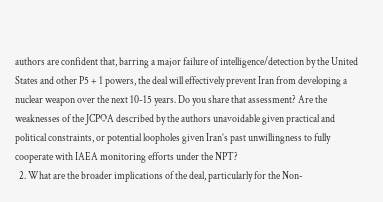authors are confident that, barring a major failure of intelligence/detection by the United States and other P5 + 1 powers, the deal will effectively prevent Iran from developing a nuclear weapon over the next 10-15 years. Do you share that assessment? Are the weaknesses of the JCPOA described by the authors unavoidable given practical and political constraints, or potential loopholes given Iran’s past unwillingness to fully cooperate with IAEA monitoring efforts under the NPT?
  2. What are the broader implications of the deal, particularly for the Non-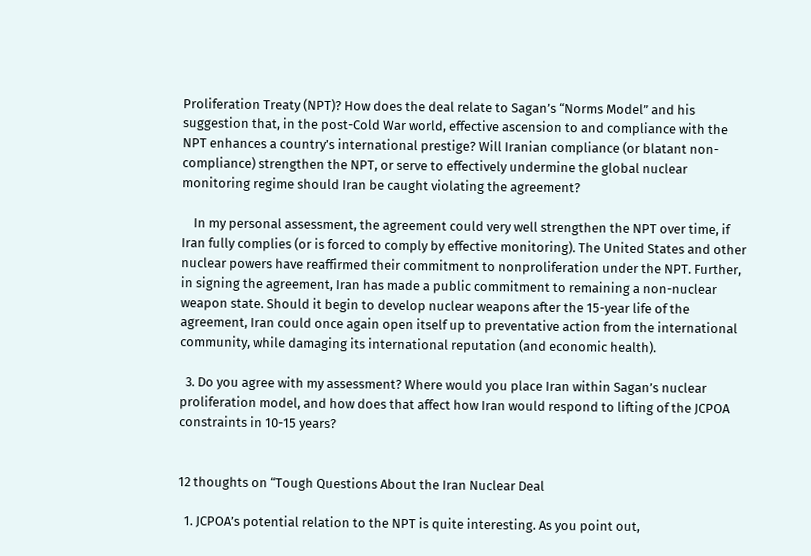Proliferation Treaty (NPT)? How does the deal relate to Sagan’s “Norms Model” and his suggestion that, in the post-Cold War world, effective ascension to and compliance with the NPT enhances a country’s international prestige? Will Iranian compliance (or blatant non-compliance) strengthen the NPT, or serve to effectively undermine the global nuclear monitoring regime should Iran be caught violating the agreement?

    In my personal assessment, the agreement could very well strengthen the NPT over time, if Iran fully complies (or is forced to comply by effective monitoring). The United States and other nuclear powers have reaffirmed their commitment to nonproliferation under the NPT. Further, in signing the agreement, Iran has made a public commitment to remaining a non-nuclear weapon state. Should it begin to develop nuclear weapons after the 15-year life of the agreement, Iran could once again open itself up to preventative action from the international community, while damaging its international reputation (and economic health).

  3. Do you agree with my assessment? Where would you place Iran within Sagan’s nuclear proliferation model, and how does that affect how Iran would respond to lifting of the JCPOA constraints in 10-15 years?


12 thoughts on “Tough Questions About the Iran Nuclear Deal

  1. JCPOA’s potential relation to the NPT is quite interesting. As you point out,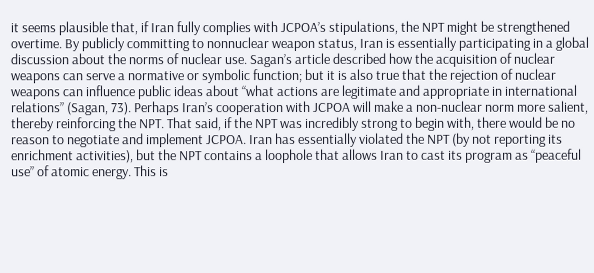it seems plausible that, if Iran fully complies with JCPOA’s stipulations, the NPT might be strengthened overtime. By publicly committing to nonnuclear weapon status, Iran is essentially participating in a global discussion about the norms of nuclear use. Sagan’s article described how the acquisition of nuclear weapons can serve a normative or symbolic function; but it is also true that the rejection of nuclear weapons can influence public ideas about “what actions are legitimate and appropriate in international relations” (Sagan, 73). Perhaps Iran’s cooperation with JCPOA will make a non-nuclear norm more salient, thereby reinforcing the NPT. That said, if the NPT was incredibly strong to begin with, there would be no reason to negotiate and implement JCPOA. Iran has essentially violated the NPT (by not reporting its enrichment activities), but the NPT contains a loophole that allows Iran to cast its program as “peaceful use” of atomic energy. This is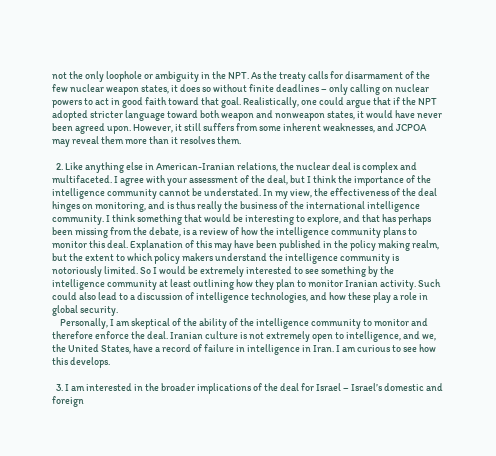not the only loophole or ambiguity in the NPT. As the treaty calls for disarmament of the few nuclear weapon states, it does so without finite deadlines – only calling on nuclear powers to act in good faith toward that goal. Realistically, one could argue that if the NPT adopted stricter language toward both weapon and nonweapon states, it would have never been agreed upon. However, it still suffers from some inherent weaknesses, and JCPOA may reveal them more than it resolves them.

  2. Like anything else in American-Iranian relations, the nuclear deal is complex and multifaceted. I agree with your assessment of the deal, but I think the importance of the intelligence community cannot be understated. In my view, the effectiveness of the deal hinges on monitoring, and is thus really the business of the international intelligence community. I think something that would be interesting to explore, and that has perhaps been missing from the debate, is a review of how the intelligence community plans to monitor this deal. Explanation of this may have been published in the policy making realm, but the extent to which policy makers understand the intelligence community is notoriously limited. So I would be extremely interested to see something by the intelligence community at least outlining how they plan to monitor Iranian activity. Such could also lead to a discussion of intelligence technologies, and how these play a role in global security.
    Personally, I am skeptical of the ability of the intelligence community to monitor and therefore enforce the deal. Iranian culture is not extremely open to intelligence, and we, the United States, have a record of failure in intelligence in Iran. I am curious to see how this develops.

  3. I am interested in the broader implications of the deal for Israel – Israel’s domestic and foreign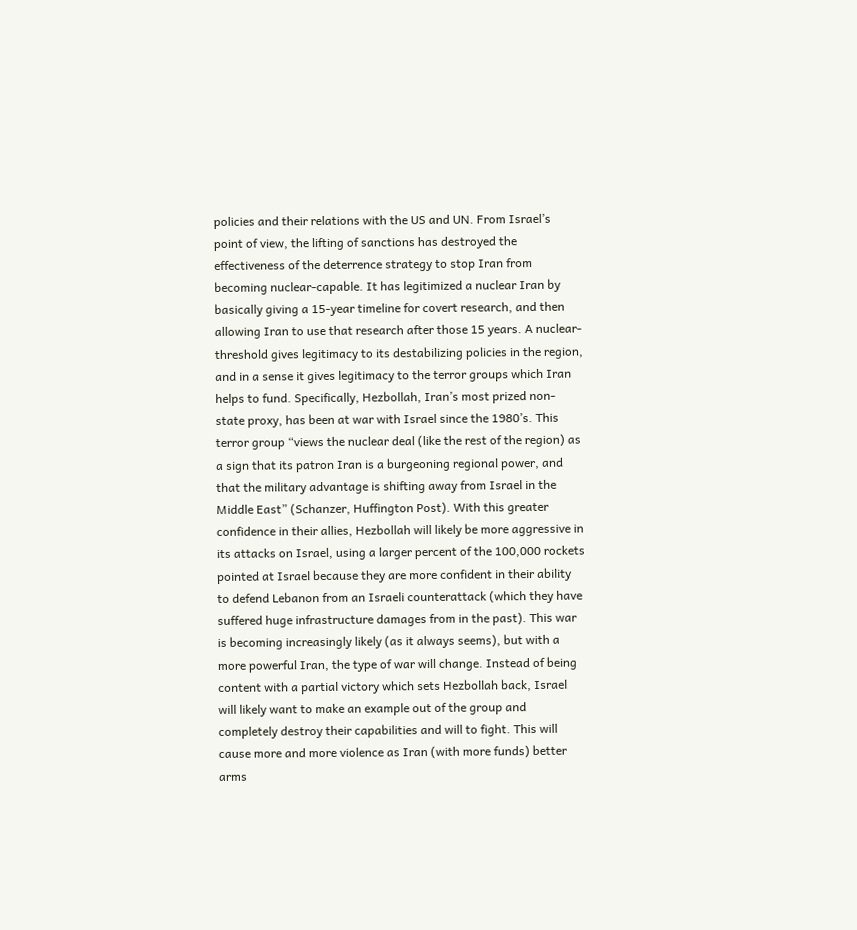policies and their relations with the US and UN. From Israel’s point of view, the lifting of sanctions has destroyed the effectiveness of the deterrence strategy to stop Iran from becoming nuclear-capable. It has legitimized a nuclear Iran by basically giving a 15-year timeline for covert research, and then allowing Iran to use that research after those 15 years. A nuclear-threshold gives legitimacy to its destabilizing policies in the region, and in a sense it gives legitimacy to the terror groups which Iran helps to fund. Specifically, Hezbollah, Iran’s most prized non-state proxy, has been at war with Israel since the 1980’s. This terror group “views the nuclear deal (like the rest of the region) as a sign that its patron Iran is a burgeoning regional power, and that the military advantage is shifting away from Israel in the Middle East” (Schanzer, Huffington Post). With this greater confidence in their allies, Hezbollah will likely be more aggressive in its attacks on Israel, using a larger percent of the 100,000 rockets pointed at Israel because they are more confident in their ability to defend Lebanon from an Israeli counterattack (which they have suffered huge infrastructure damages from in the past). This war is becoming increasingly likely (as it always seems), but with a more powerful Iran, the type of war will change. Instead of being content with a partial victory which sets Hezbollah back, Israel will likely want to make an example out of the group and completely destroy their capabilities and will to fight. This will cause more and more violence as Iran (with more funds) better arms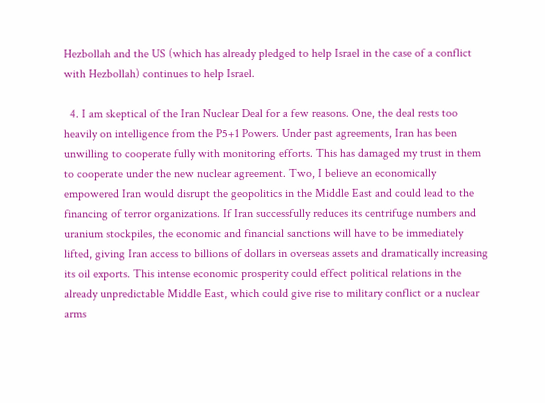Hezbollah and the US (which has already pledged to help Israel in the case of a conflict with Hezbollah) continues to help Israel.

  4. I am skeptical of the Iran Nuclear Deal for a few reasons. One, the deal rests too heavily on intelligence from the P5+1 Powers. Under past agreements, Iran has been unwilling to cooperate fully with monitoring efforts. This has damaged my trust in them to cooperate under the new nuclear agreement. Two, I believe an economically empowered Iran would disrupt the geopolitics in the Middle East and could lead to the financing of terror organizations. If Iran successfully reduces its centrifuge numbers and uranium stockpiles, the economic and financial sanctions will have to be immediately lifted, giving Iran access to billions of dollars in overseas assets and dramatically increasing its oil exports. This intense economic prosperity could effect political relations in the already unpredictable Middle East, which could give rise to military conflict or a nuclear arms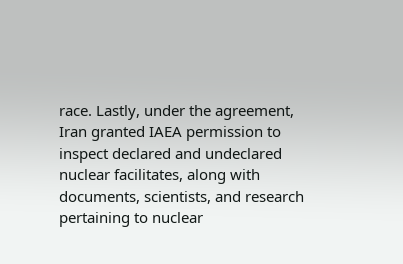race. Lastly, under the agreement, Iran granted IAEA permission to inspect declared and undeclared nuclear facilitates, along with documents, scientists, and research pertaining to nuclear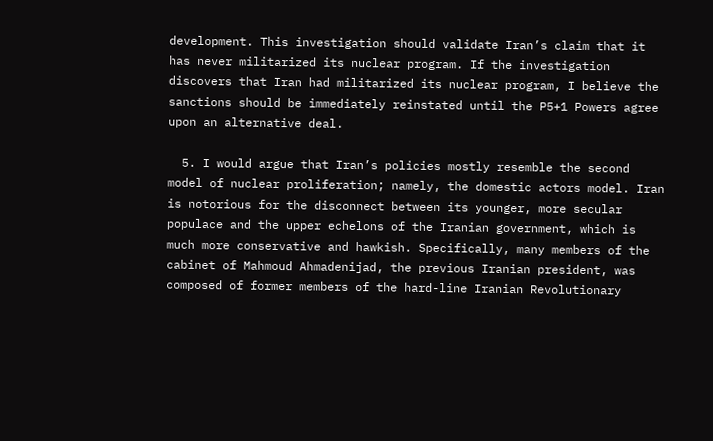development. This investigation should validate Iran’s claim that it has never militarized its nuclear program. If the investigation discovers that Iran had militarized its nuclear program, I believe the sanctions should be immediately reinstated until the P5+1 Powers agree upon an alternative deal.

  5. I would argue that Iran’s policies mostly resemble the second model of nuclear proliferation; namely, the domestic actors model. Iran is notorious for the disconnect between its younger, more secular populace and the upper echelons of the Iranian government, which is much more conservative and hawkish. Specifically, many members of the cabinet of Mahmoud Ahmadenijad, the previous Iranian president, was composed of former members of the hard-line Iranian Revolutionary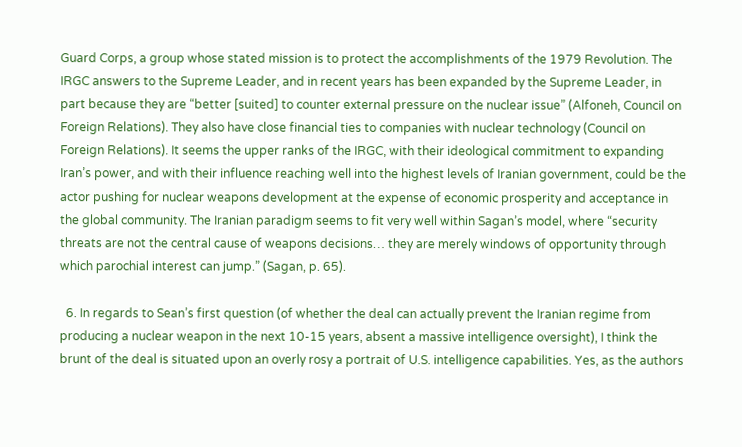Guard Corps, a group whose stated mission is to protect the accomplishments of the 1979 Revolution. The IRGC answers to the Supreme Leader, and in recent years has been expanded by the Supreme Leader, in part because they are “better [suited] to counter external pressure on the nuclear issue” (Alfoneh, Council on Foreign Relations). They also have close financial ties to companies with nuclear technology (Council on Foreign Relations). It seems the upper ranks of the IRGC, with their ideological commitment to expanding Iran’s power, and with their influence reaching well into the highest levels of Iranian government, could be the actor pushing for nuclear weapons development at the expense of economic prosperity and acceptance in the global community. The Iranian paradigm seems to fit very well within Sagan’s model, where “security threats are not the central cause of weapons decisions… they are merely windows of opportunity through which parochial interest can jump.” (Sagan, p. 65).

  6. In regards to Sean’s first question (of whether the deal can actually prevent the Iranian regime from producing a nuclear weapon in the next 10-15 years, absent a massive intelligence oversight), I think the brunt of the deal is situated upon an overly rosy a portrait of U.S. intelligence capabilities. Yes, as the authors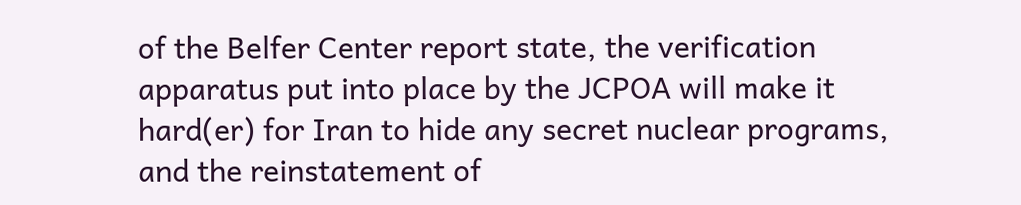of the Belfer Center report state, the verification apparatus put into place by the JCPOA will make it hard(er) for Iran to hide any secret nuclear programs, and the reinstatement of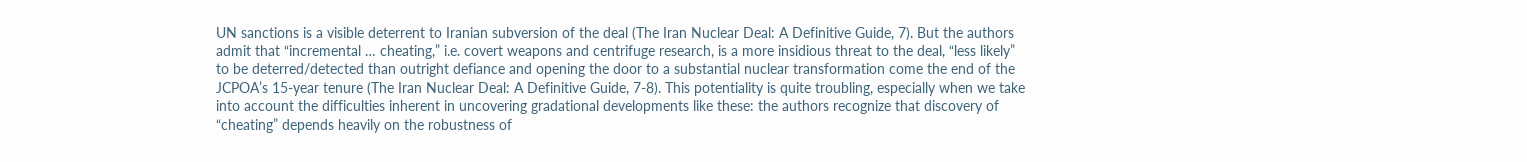UN sanctions is a visible deterrent to Iranian subversion of the deal (The Iran Nuclear Deal: A Definitive Guide, 7). But the authors admit that “incremental … cheating,” i.e. covert weapons and centrifuge research, is a more insidious threat to the deal, “less likely” to be deterred/detected than outright defiance and opening the door to a substantial nuclear transformation come the end of the JCPOA’s 15-year tenure (The Iran Nuclear Deal: A Definitive Guide, 7-8). This potentiality is quite troubling, especially when we take into account the difficulties inherent in uncovering gradational developments like these: the authors recognize that discovery of “cheating” depends heavily on the robustness of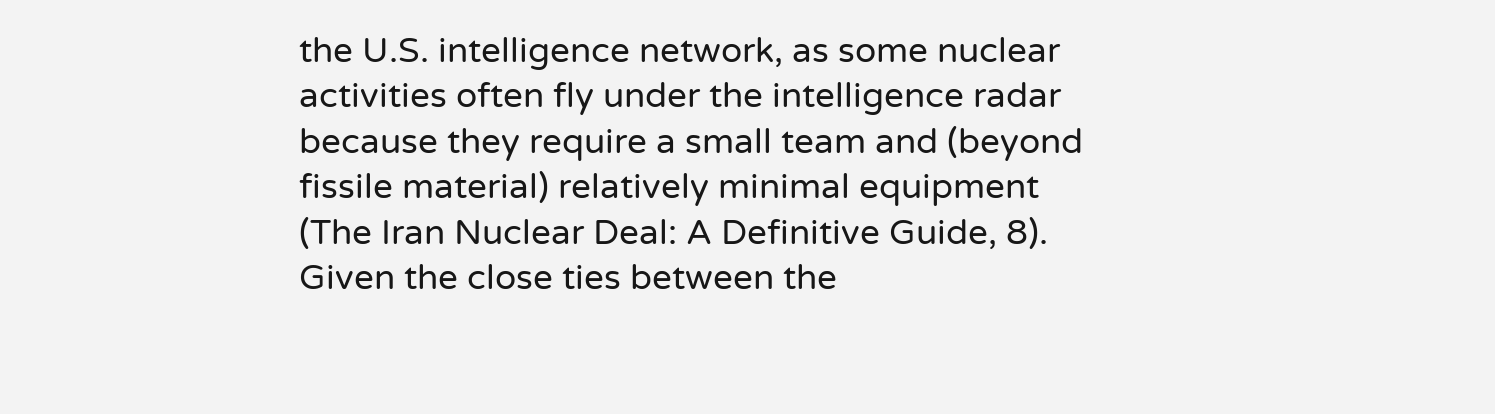the U.S. intelligence network, as some nuclear activities often fly under the intelligence radar because they require a small team and (beyond fissile material) relatively minimal equipment (The Iran Nuclear Deal: A Definitive Guide, 8). Given the close ties between the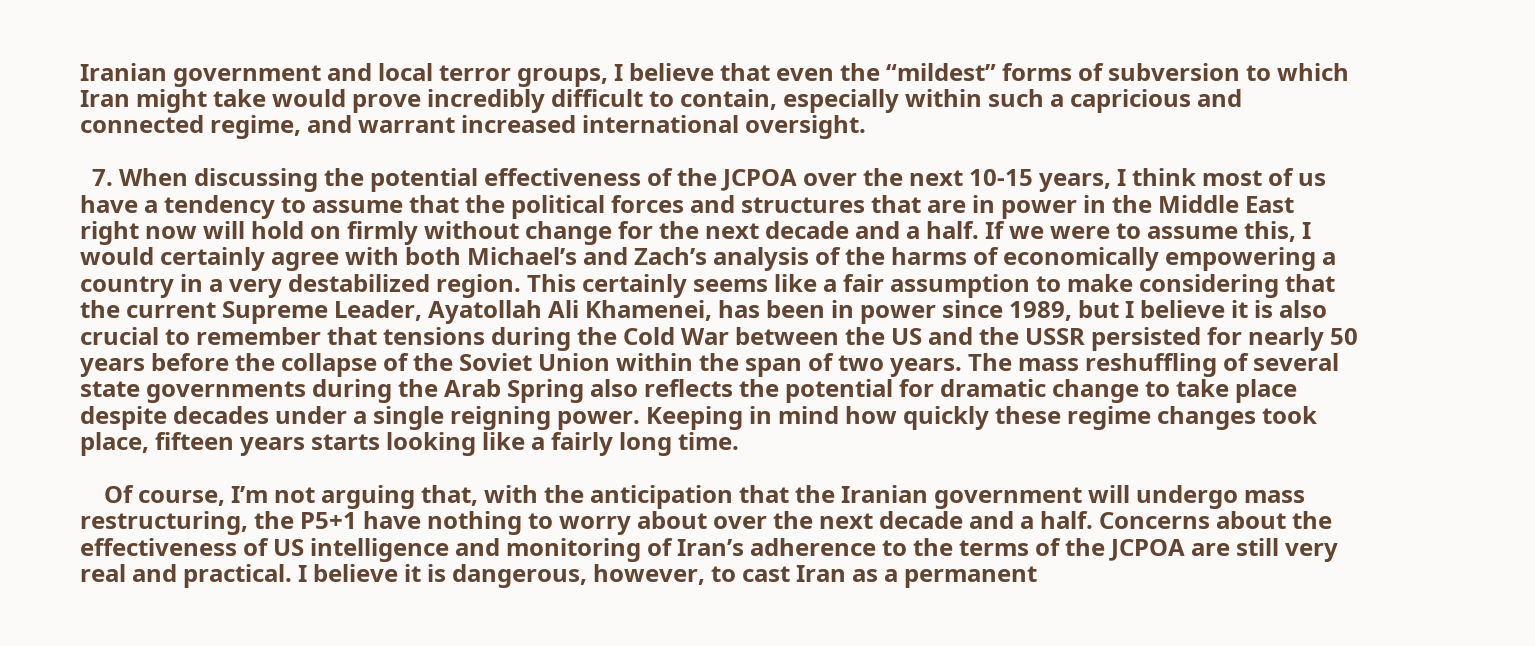Iranian government and local terror groups, I believe that even the “mildest” forms of subversion to which Iran might take would prove incredibly difficult to contain, especially within such a capricious and connected regime, and warrant increased international oversight.

  7. When discussing the potential effectiveness of the JCPOA over the next 10-15 years, I think most of us have a tendency to assume that the political forces and structures that are in power in the Middle East right now will hold on firmly without change for the next decade and a half. If we were to assume this, I would certainly agree with both Michael’s and Zach’s analysis of the harms of economically empowering a country in a very destabilized region. This certainly seems like a fair assumption to make considering that the current Supreme Leader, Ayatollah Ali Khamenei, has been in power since 1989, but I believe it is also crucial to remember that tensions during the Cold War between the US and the USSR persisted for nearly 50 years before the collapse of the Soviet Union within the span of two years. The mass reshuffling of several state governments during the Arab Spring also reflects the potential for dramatic change to take place despite decades under a single reigning power. Keeping in mind how quickly these regime changes took place, fifteen years starts looking like a fairly long time.

    Of course, I’m not arguing that, with the anticipation that the Iranian government will undergo mass restructuring, the P5+1 have nothing to worry about over the next decade and a half. Concerns about the effectiveness of US intelligence and monitoring of Iran’s adherence to the terms of the JCPOA are still very real and practical. I believe it is dangerous, however, to cast Iran as a permanent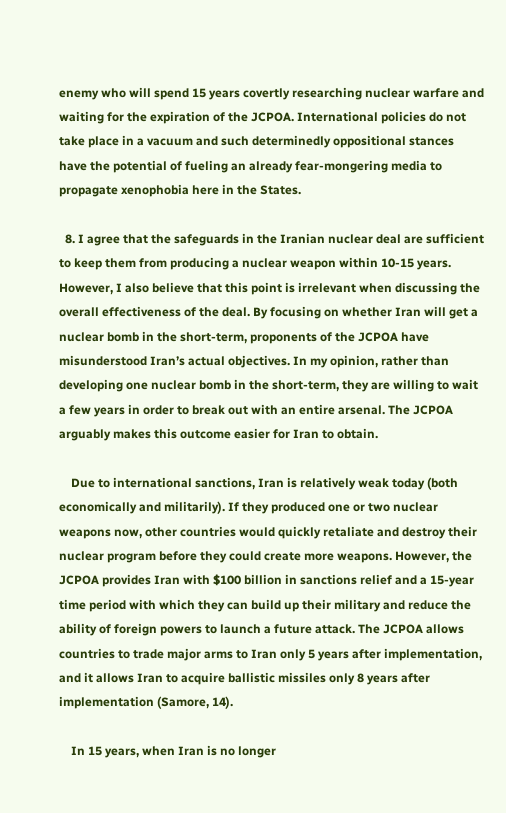enemy who will spend 15 years covertly researching nuclear warfare and waiting for the expiration of the JCPOA. International policies do not take place in a vacuum and such determinedly oppositional stances have the potential of fueling an already fear-mongering media to propagate xenophobia here in the States.

  8. I agree that the safeguards in the Iranian nuclear deal are sufficient to keep them from producing a nuclear weapon within 10-15 years. However, I also believe that this point is irrelevant when discussing the overall effectiveness of the deal. By focusing on whether Iran will get a nuclear bomb in the short-term, proponents of the JCPOA have misunderstood Iran’s actual objectives. In my opinion, rather than developing one nuclear bomb in the short-term, they are willing to wait a few years in order to break out with an entire arsenal. The JCPOA arguably makes this outcome easier for Iran to obtain.

    Due to international sanctions, Iran is relatively weak today (both economically and militarily). If they produced one or two nuclear weapons now, other countries would quickly retaliate and destroy their nuclear program before they could create more weapons. However, the JCPOA provides Iran with $100 billion in sanctions relief and a 15-year time period with which they can build up their military and reduce the ability of foreign powers to launch a future attack. The JCPOA allows countries to trade major arms to Iran only 5 years after implementation, and it allows Iran to acquire ballistic missiles only 8 years after implementation (Samore, 14).

    In 15 years, when Iran is no longer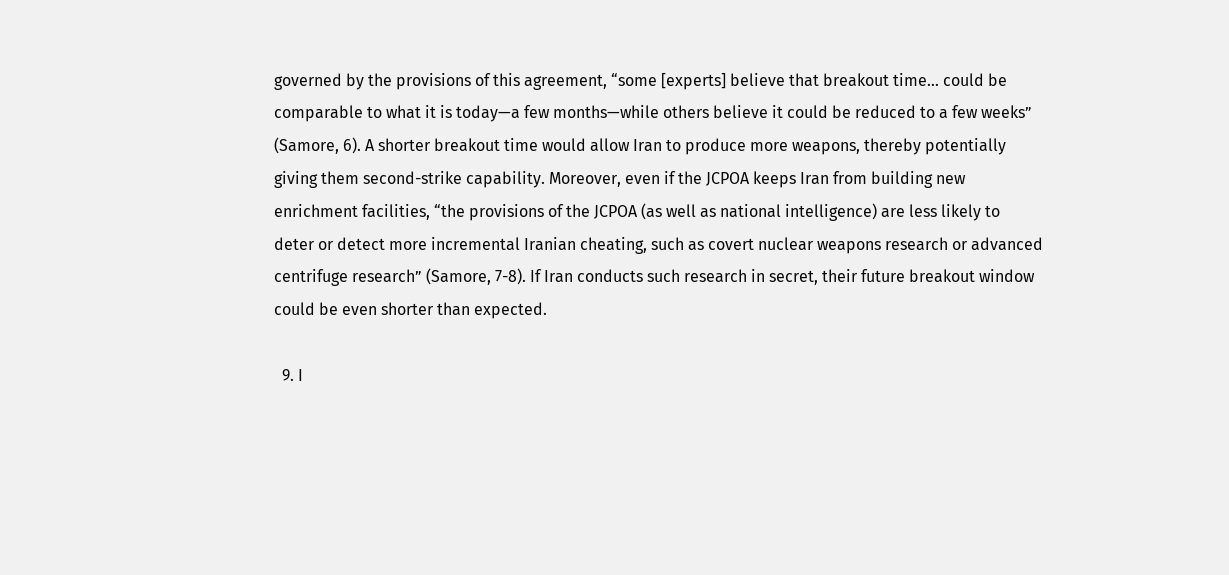governed by the provisions of this agreement, “some [experts] believe that breakout time… could be comparable to what it is today—a few months—while others believe it could be reduced to a few weeks” (Samore, 6). A shorter breakout time would allow Iran to produce more weapons, thereby potentially giving them second-strike capability. Moreover, even if the JCPOA keeps Iran from building new enrichment facilities, “the provisions of the JCPOA (as well as national intelligence) are less likely to deter or detect more incremental Iranian cheating, such as covert nuclear weapons research or advanced centrifuge research” (Samore, 7-8). If Iran conducts such research in secret, their future breakout window could be even shorter than expected.

  9. I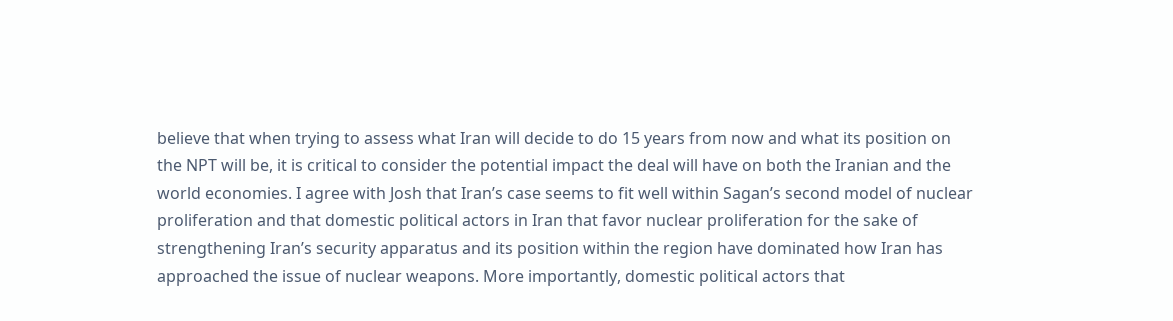believe that when trying to assess what Iran will decide to do 15 years from now and what its position on the NPT will be, it is critical to consider the potential impact the deal will have on both the Iranian and the world economies. I agree with Josh that Iran’s case seems to fit well within Sagan’s second model of nuclear proliferation and that domestic political actors in Iran that favor nuclear proliferation for the sake of strengthening Iran’s security apparatus and its position within the region have dominated how Iran has approached the issue of nuclear weapons. More importantly, domestic political actors that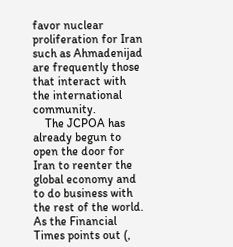favor nuclear proliferation for Iran such as Ahmadenijad are frequently those that interact with the international community.
    The JCPOA has already begun to open the door for Iran to reenter the global economy and to do business with the rest of the world. As the Financial Times points out (,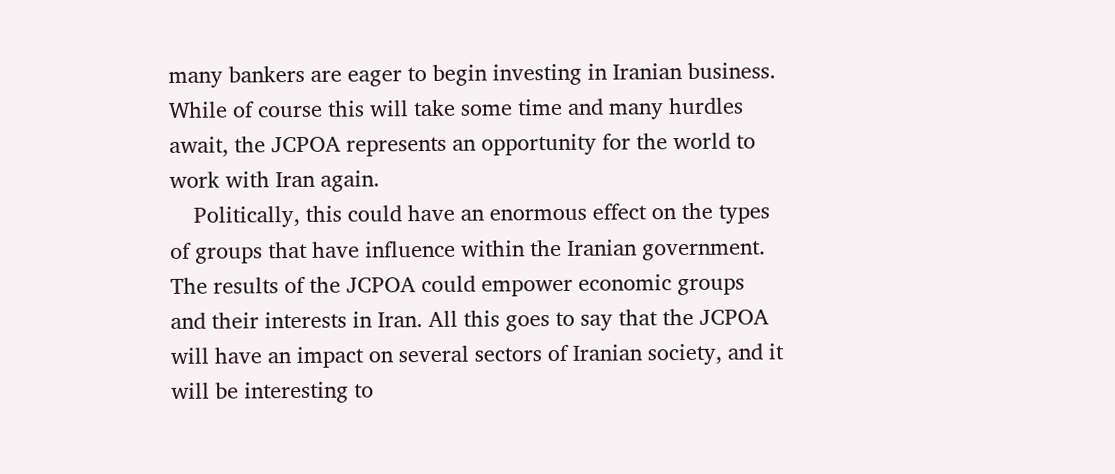many bankers are eager to begin investing in Iranian business. While of course this will take some time and many hurdles await, the JCPOA represents an opportunity for the world to work with Iran again.
    Politically, this could have an enormous effect on the types of groups that have influence within the Iranian government. The results of the JCPOA could empower economic groups and their interests in Iran. All this goes to say that the JCPOA will have an impact on several sectors of Iranian society, and it will be interesting to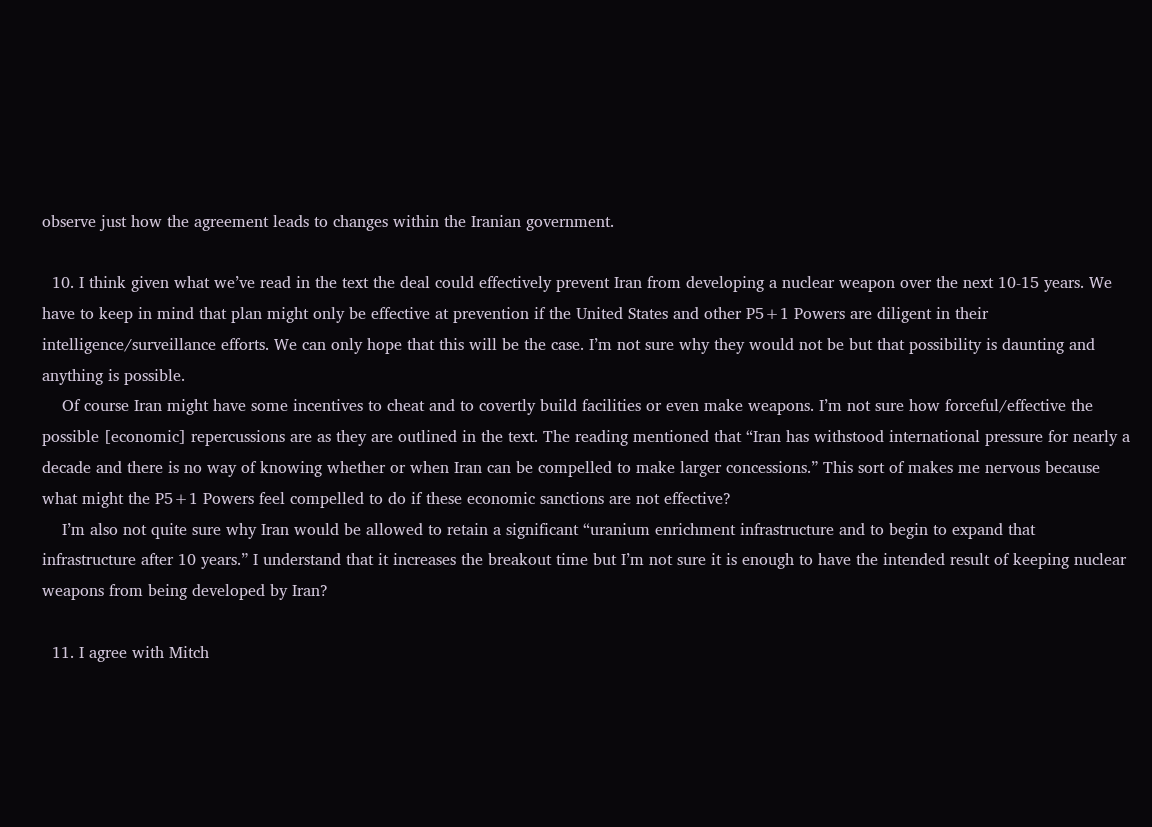observe just how the agreement leads to changes within the Iranian government.

  10. I think given what we’ve read in the text the deal could effectively prevent Iran from developing a nuclear weapon over the next 10-15 years. We have to keep in mind that plan might only be effective at prevention if the United States and other P5+1 Powers are diligent in their intelligence/surveillance efforts. We can only hope that this will be the case. I’m not sure why they would not be but that possibility is daunting and anything is possible.
    Of course Iran might have some incentives to cheat and to covertly build facilities or even make weapons. I’m not sure how forceful/effective the possible [economic] repercussions are as they are outlined in the text. The reading mentioned that “Iran has withstood international pressure for nearly a decade and there is no way of knowing whether or when Iran can be compelled to make larger concessions.” This sort of makes me nervous because what might the P5+1 Powers feel compelled to do if these economic sanctions are not effective?
    I’m also not quite sure why Iran would be allowed to retain a significant “uranium enrichment infrastructure and to begin to expand that infrastructure after 10 years.” I understand that it increases the breakout time but I’m not sure it is enough to have the intended result of keeping nuclear weapons from being developed by Iran?

  11. I agree with Mitch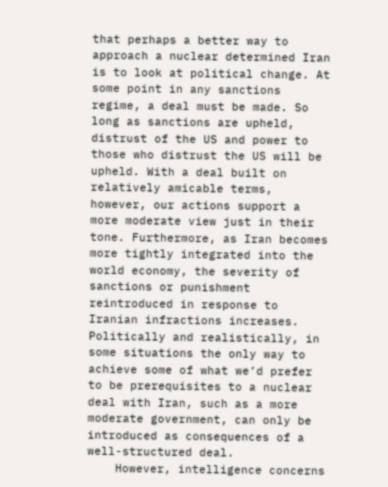that perhaps a better way to approach a nuclear determined Iran is to look at political change. At some point in any sanctions regime, a deal must be made. So long as sanctions are upheld, distrust of the US and power to those who distrust the US will be upheld. With a deal built on relatively amicable terms, however, our actions support a more moderate view just in their tone. Furthermore, as Iran becomes more tightly integrated into the world economy, the severity of sanctions or punishment reintroduced in response to Iranian infractions increases. Politically and realistically, in some situations the only way to achieve some of what we’d prefer to be prerequisites to a nuclear deal with Iran, such as a more moderate government, can only be introduced as consequences of a well-structured deal.
    However, intelligence concerns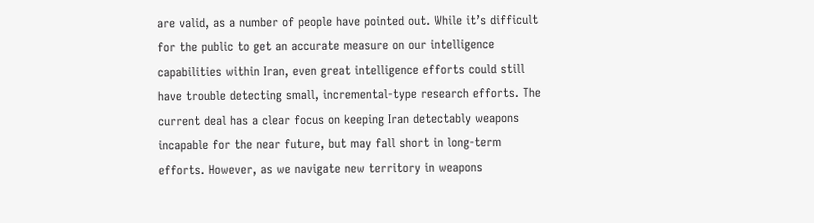are valid, as a number of people have pointed out. While it’s difficult for the public to get an accurate measure on our intelligence capabilities within Iran, even great intelligence efforts could still have trouble detecting small, incremental-type research efforts. The current deal has a clear focus on keeping Iran detectably weapons incapable for the near future, but may fall short in long-term efforts. However, as we navigate new territory in weapons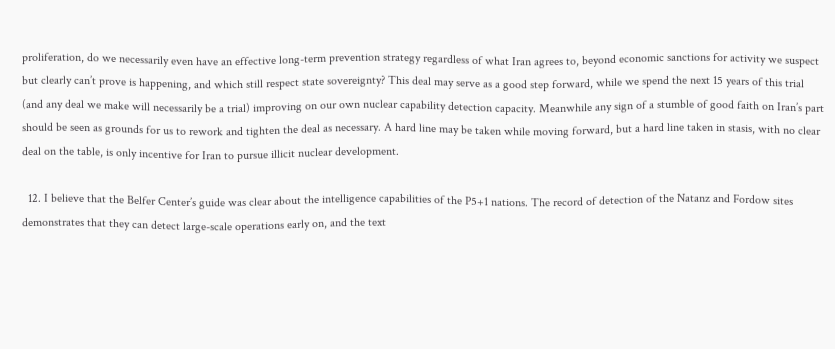proliferation, do we necessarily even have an effective long-term prevention strategy regardless of what Iran agrees to, beyond economic sanctions for activity we suspect but clearly can’t prove is happening, and which still respect state sovereignty? This deal may serve as a good step forward, while we spend the next 15 years of this trial (and any deal we make will necessarily be a trial) improving on our own nuclear capability detection capacity. Meanwhile any sign of a stumble of good faith on Iran’s part should be seen as grounds for us to rework and tighten the deal as necessary. A hard line may be taken while moving forward, but a hard line taken in stasis, with no clear deal on the table, is only incentive for Iran to pursue illicit nuclear development.

  12. I believe that the Belfer Center’s guide was clear about the intelligence capabilities of the P5+1 nations. The record of detection of the Natanz and Fordow sites demonstrates that they can detect large-scale operations early on, and the text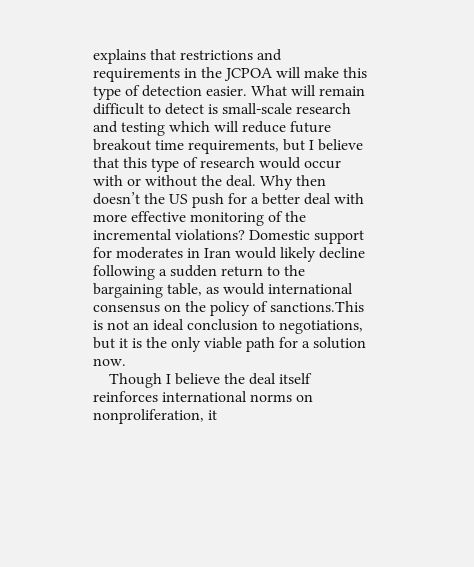explains that restrictions and requirements in the JCPOA will make this type of detection easier. What will remain difficult to detect is small-scale research and testing which will reduce future breakout time requirements, but I believe that this type of research would occur with or without the deal. Why then doesn’t the US push for a better deal with more effective monitoring of the incremental violations? Domestic support for moderates in Iran would likely decline following a sudden return to the bargaining table, as would international consensus on the policy of sanctions.This is not an ideal conclusion to negotiations, but it is the only viable path for a solution now.
    Though I believe the deal itself reinforces international norms on nonproliferation, it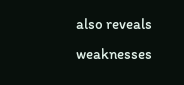also reveals weaknesses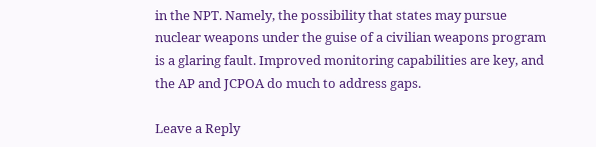in the NPT. Namely, the possibility that states may pursue nuclear weapons under the guise of a civilian weapons program is a glaring fault. Improved monitoring capabilities are key, and the AP and JCPOA do much to address gaps.

Leave a Reply